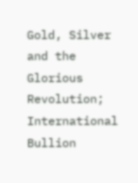Gold, Silver and the Glorious Revolution; International Bullion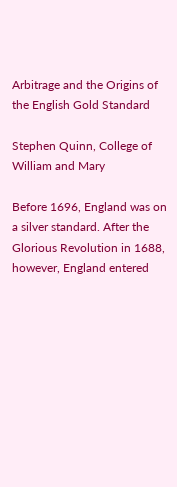Arbitrage and the Origins of the English Gold Standard

Stephen Quinn, College of William and Mary

Before 1696, England was on a silver standard. After the Glorious Revolution in 1688, however, England entered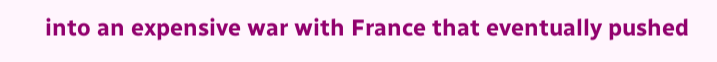into an expensive war with France that eventually pushed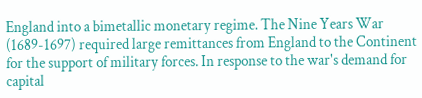England into a bimetallic monetary regime. The Nine Years War (1689-1697) required large remittances from England to the Continent for the support of military forces. In response to the war's demand for capital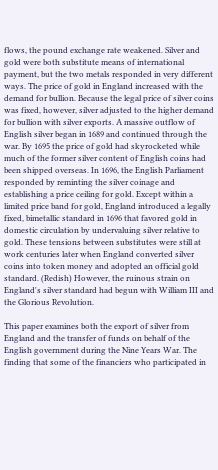flows, the pound exchange rate weakened. Silver and gold were both substitute means of international payment, but the two metals responded in very different ways. The price of gold in England increased with the demand for bullion. Because the legal price of silver coins was fixed, however, silver adjusted to the higher demand for bullion with silver exports. A massive outflow of English silver began in 1689 and continued through the war. By 1695 the price of gold had skyrocketed while much of the former silver content of English coins had been shipped overseas. In 1696, the English Parliament responded by reminting the silver coinage and establishing a price ceiling for gold. Except within a limited price band for gold, England introduced a legally fixed, bimetallic standard in 1696 that favored gold in domestic circulation by undervaluing silver relative to gold. These tensions between substitutes were still at work centuries later when England converted silver coins into token money and adopted an official gold standard. (Redish) However, the ruinous strain on England's silver standard had begun with William III and the Glorious Revolution.

This paper examines both the export of silver from England and the transfer of funds on behalf of the English government during the Nine Years War. The finding that some of the financiers who participated in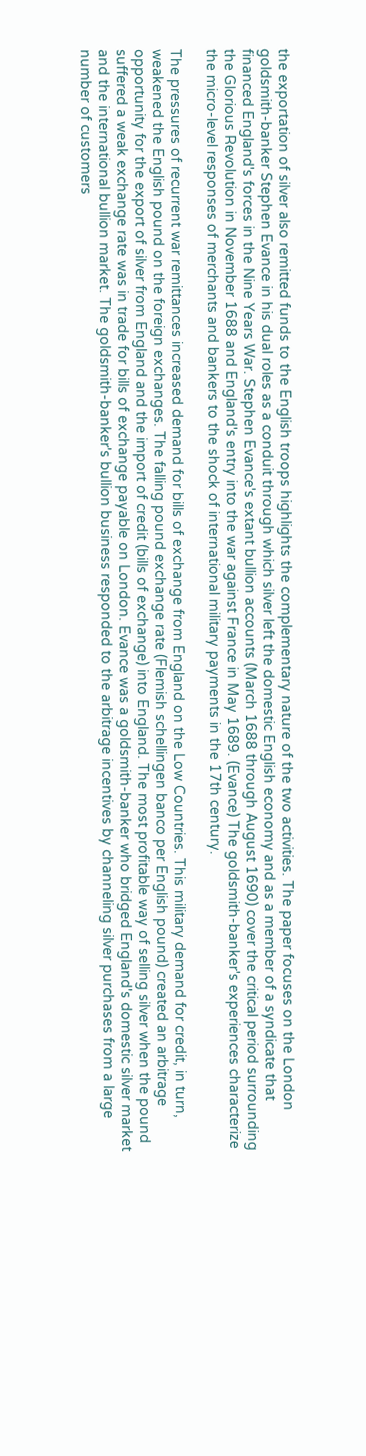the exportation of silver also remitted funds to the English troops highlights the complementary nature of the two activities. The paper focuses on the London goldsmith-banker Stephen Evance in his dual roles as a conduit through which silver left the domestic English economy and as a member of a syndicate that financed England's forces in the Nine Years War. Stephen Evance's extant bullion accounts (March 1688 through August 1690) cover the critical period surrounding the Glorious Revolution in November 1688 and England's entry into the war against France in May 1689. (Evance) The goldsmith-banker's experiences characterize the micro-level responses of merchants and bankers to the shock of international military payments in the 17th century.

The pressures of recurrent war remittances increased demand for bills of exchange from England on the Low Countries. This military demand for credit, in turn, weakened the English pound on the foreign exchanges. The falling pound exchange rate (Flemish schellingen banco per English pound) created an arbitrage opportunity for the export of silver from England and the import of credit (bills of exchange) into England. The most profitable way of selling silver when the pound suffered a weak exchange rate was in trade for bills of exchange payable on London. Evance was a goldsmith-banker who bridged England's domestic silver market and the international bullion market. The goldsmith-banker's bullion business responded to the arbitrage incentives by channeling silver purchases from a large number of customers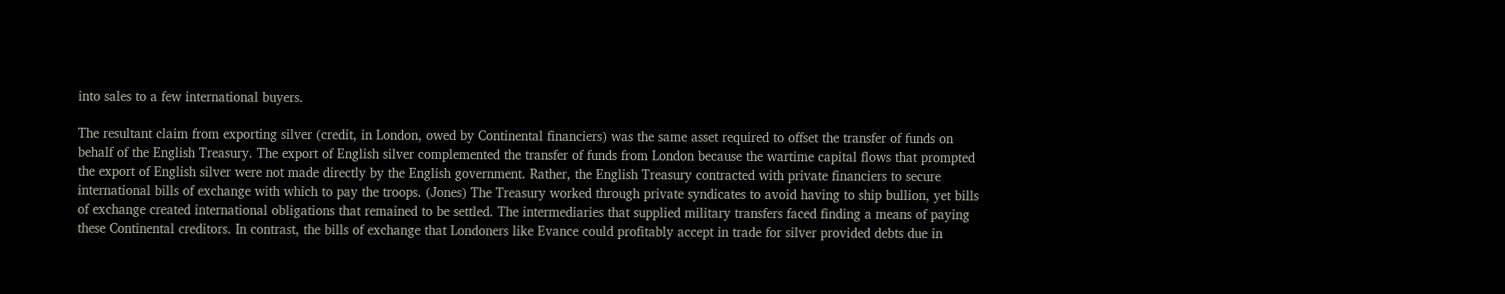into sales to a few international buyers.

The resultant claim from exporting silver (credit, in London, owed by Continental financiers) was the same asset required to offset the transfer of funds on behalf of the English Treasury. The export of English silver complemented the transfer of funds from London because the wartime capital flows that prompted the export of English silver were not made directly by the English government. Rather, the English Treasury contracted with private financiers to secure international bills of exchange with which to pay the troops. (Jones) The Treasury worked through private syndicates to avoid having to ship bullion, yet bills of exchange created international obligations that remained to be settled. The intermediaries that supplied military transfers faced finding a means of paying these Continental creditors. In contrast, the bills of exchange that Londoners like Evance could profitably accept in trade for silver provided debts due in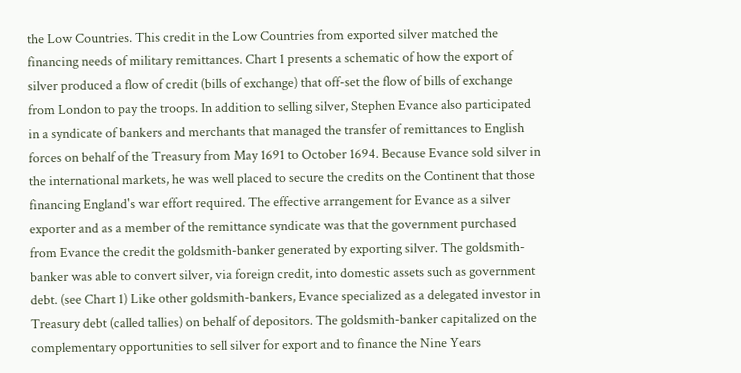the Low Countries. This credit in the Low Countries from exported silver matched the financing needs of military remittances. Chart 1 presents a schematic of how the export of silver produced a flow of credit (bills of exchange) that off-set the flow of bills of exchange from London to pay the troops. In addition to selling silver, Stephen Evance also participated in a syndicate of bankers and merchants that managed the transfer of remittances to English forces on behalf of the Treasury from May 1691 to October 1694. Because Evance sold silver in the international markets, he was well placed to secure the credits on the Continent that those financing England's war effort required. The effective arrangement for Evance as a silver exporter and as a member of the remittance syndicate was that the government purchased from Evance the credit the goldsmith-banker generated by exporting silver. The goldsmith-banker was able to convert silver, via foreign credit, into domestic assets such as government debt. (see Chart 1) Like other goldsmith-bankers, Evance specialized as a delegated investor in Treasury debt (called tallies) on behalf of depositors. The goldsmith-banker capitalized on the complementary opportunities to sell silver for export and to finance the Nine Years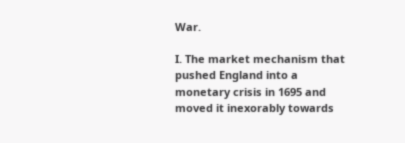War.

I. The market mechanism that pushed England into a monetary crisis in 1695 and moved it inexorably towards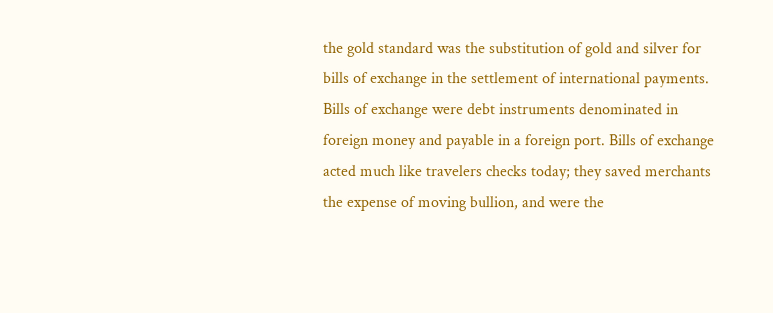the gold standard was the substitution of gold and silver for bills of exchange in the settlement of international payments. Bills of exchange were debt instruments denominated in foreign money and payable in a foreign port. Bills of exchange acted much like travelers checks today; they saved merchants the expense of moving bullion, and were the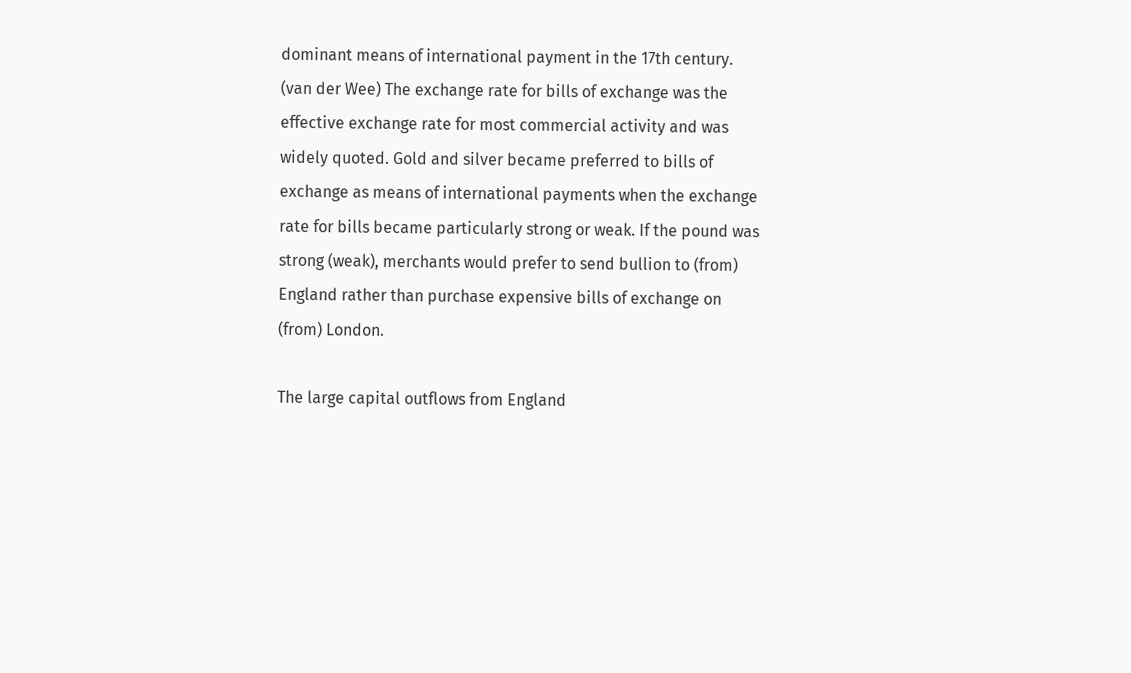dominant means of international payment in the 17th century. (van der Wee) The exchange rate for bills of exchange was the effective exchange rate for most commercial activity and was widely quoted. Gold and silver became preferred to bills of exchange as means of international payments when the exchange rate for bills became particularly strong or weak. If the pound was strong (weak), merchants would prefer to send bullion to (from) England rather than purchase expensive bills of exchange on (from) London.

The large capital outflows from England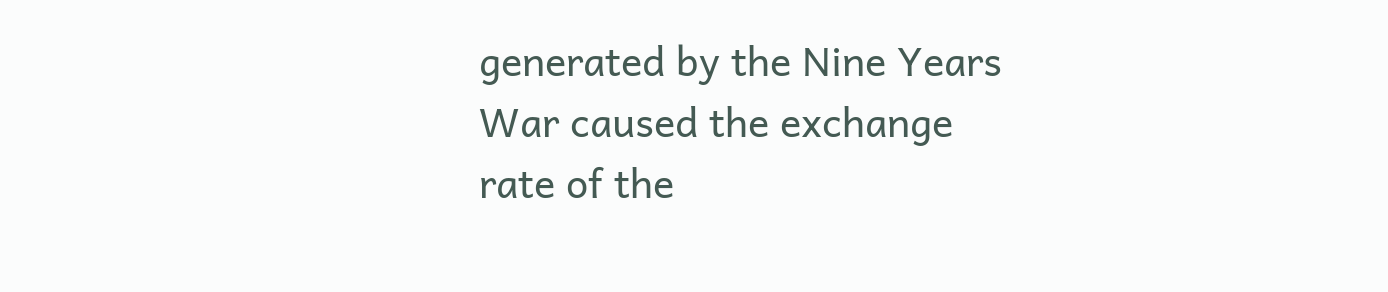generated by the Nine Years War caused the exchange rate of the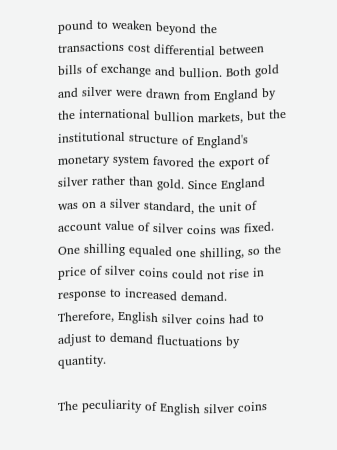pound to weaken beyond the transactions cost differential between bills of exchange and bullion. Both gold and silver were drawn from England by the international bullion markets, but the institutional structure of England's monetary system favored the export of silver rather than gold. Since England was on a silver standard, the unit of account value of silver coins was fixed. One shilling equaled one shilling, so the price of silver coins could not rise in response to increased demand. Therefore, English silver coins had to adjust to demand fluctuations by quantity.

The peculiarity of English silver coins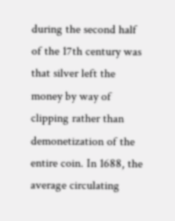during the second half of the 17th century was that silver left the money by way of clipping rather than demonetization of the entire coin. In 1688, the average circulating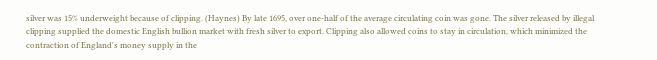silver was 15% underweight because of clipping. (Haynes) By late 1695, over one-half of the average circulating coin was gone. The silver released by illegal clipping supplied the domestic English bullion market with fresh silver to export. Clipping also allowed coins to stay in circulation, which minimized the contraction of England's money supply in the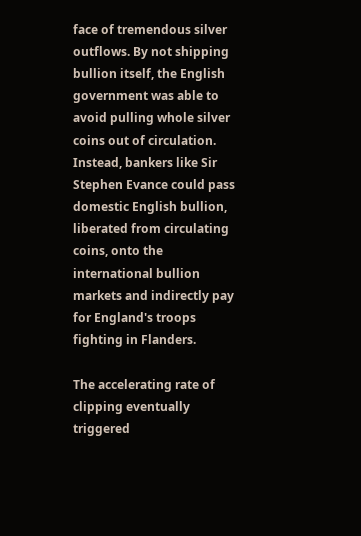face of tremendous silver outflows. By not shipping bullion itself, the English government was able to avoid pulling whole silver coins out of circulation. Instead, bankers like Sir Stephen Evance could pass domestic English bullion, liberated from circulating coins, onto the international bullion markets and indirectly pay for England's troops fighting in Flanders.

The accelerating rate of clipping eventually triggered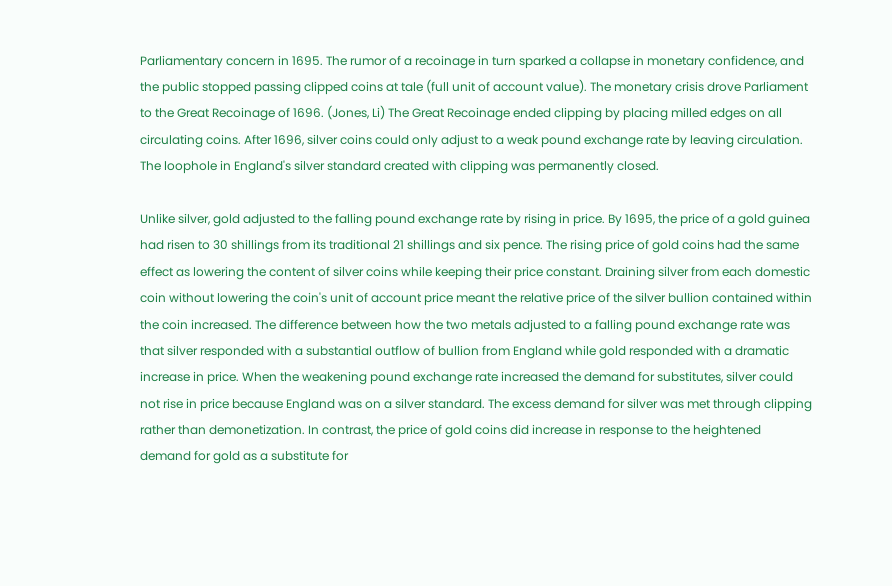Parliamentary concern in 1695. The rumor of a recoinage in turn sparked a collapse in monetary confidence, and the public stopped passing clipped coins at tale (full unit of account value). The monetary crisis drove Parliament to the Great Recoinage of 1696. (Jones, Li) The Great Recoinage ended clipping by placing milled edges on all circulating coins. After 1696, silver coins could only adjust to a weak pound exchange rate by leaving circulation. The loophole in England's silver standard created with clipping was permanently closed.

Unlike silver, gold adjusted to the falling pound exchange rate by rising in price. By 1695, the price of a gold guinea had risen to 30 shillings from its traditional 21 shillings and six pence. The rising price of gold coins had the same effect as lowering the content of silver coins while keeping their price constant. Draining silver from each domestic coin without lowering the coin's unit of account price meant the relative price of the silver bullion contained within the coin increased. The difference between how the two metals adjusted to a falling pound exchange rate was that silver responded with a substantial outflow of bullion from England while gold responded with a dramatic increase in price. When the weakening pound exchange rate increased the demand for substitutes, silver could not rise in price because England was on a silver standard. The excess demand for silver was met through clipping rather than demonetization. In contrast, the price of gold coins did increase in response to the heightened demand for gold as a substitute for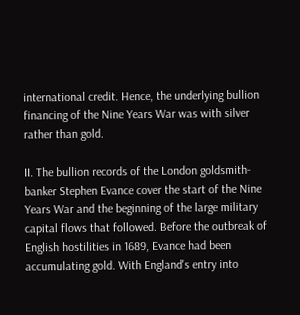international credit. Hence, the underlying bullion financing of the Nine Years War was with silver rather than gold.

II. The bullion records of the London goldsmith-banker Stephen Evance cover the start of the Nine Years War and the beginning of the large military capital flows that followed. Before the outbreak of English hostilities in 1689, Evance had been accumulating gold. With England's entry into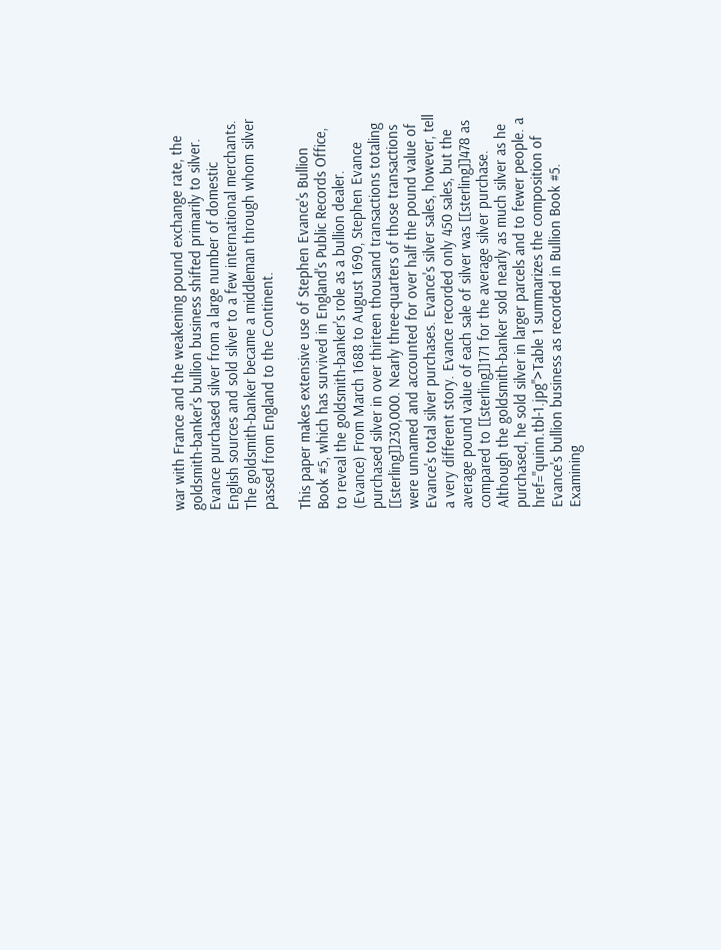war with France and the weakening pound exchange rate, the goldsmith-banker's bullion business shifted primarily to silver. Evance purchased silver from a large number of domestic English sources and sold silver to a few international merchants. The goldsmith-banker became a middleman through whom silver passed from England to the Continent.

This paper makes extensive use of Stephen Evance's Bullion Book #5, which has survived in England's Public Records Office, to reveal the goldsmith-banker's role as a bullion dealer. (Evance) From March 1688 to August 1690, Stephen Evance purchased silver in over thirteen thousand transactions totaling [[sterling]]230,000. Nearly three-quarters of those transactions were unnamed and accounted for over half the pound value of Evance's total silver purchases. Evance's silver sales, however, tell a very different story. Evance recorded only 450 sales, but the average pound value of each sale of silver was [[sterling]]478 as compared to [[sterling]]171 for the average silver purchase. Although the goldsmith-banker sold nearly as much silver as he purchased, he sold silver in larger parcels and to fewer people. a href="quinn.tbl-1.jpg">Table 1 summarizes the composition of Evance's bullion business as recorded in Bullion Book #5. Examining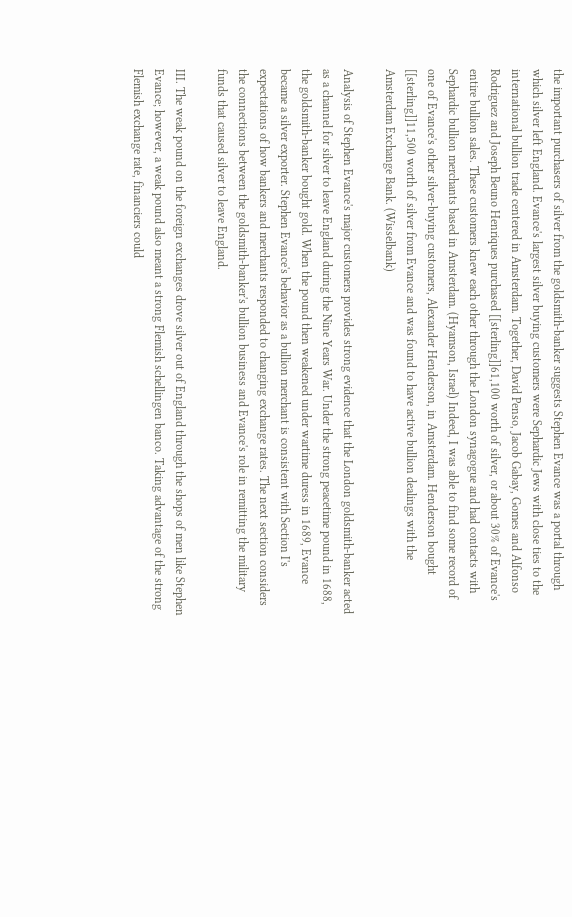the important purchasers of silver from the goldsmith-banker suggests Stephen Evance was a portal through which silver left England. Evance's largest silver buying customers were Sephardic Jews with close ties to the international bullion trade centered in Amsterdam. Together, David Penso, Jacob Gabay, Gomes and Alfonso Rodriguez and Joseph Beuno Henriques purchased [[sterling]]61,100 worth of silver, or about 30% of Evance's entire bullion sales. These customers knew each other through the London synagogue and had contacts with Sephardic bullion merchants based in Amsterdam. (Hyamson, Israel) Indeed, I was able to find some record of one of Evance's other silver-buying customers, Alexander Henderson, in Amsterdam. Henderson bought [[sterling]]11,500 worth of silver from Evance and was found to have active bullion dealings with the Amsterdam Exchange Bank. (Wisselbank)

Analysis of Stephen Evance's major customers provides strong evidence that the London goldsmith-banker acted as a channel for silver to leave England during the Nine Years War. Under the strong peacetime pound in 1688, the goldsmith-banker bought gold. When the pound then weakened under wartime duress in 1689, Evance became a silver exporter. Stephen Evance's behavior as a bullion merchant is consistent with Section I's expectations of how bankers and merchants responded to changing exchange rates. The next section considers the connections between the goldsmith-banker's bullion business and Evance's role in remitting the military funds that caused silver to leave England.

III. The weak pound on the foreign exchanges drove silver out of England through the shops of men like Stephen Evance; however, a weak pound also meant a strong Flemish schellingen banco. Taking advantage of the strong Flemish exchange rate, financiers could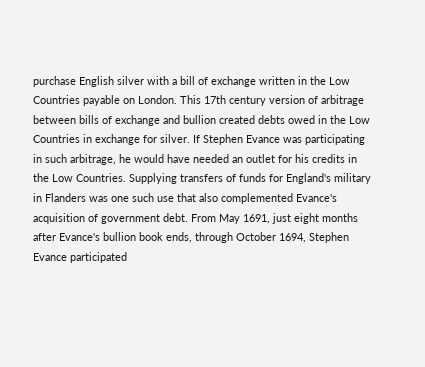purchase English silver with a bill of exchange written in the Low Countries payable on London. This 17th century version of arbitrage between bills of exchange and bullion created debts owed in the Low Countries in exchange for silver. If Stephen Evance was participating in such arbitrage, he would have needed an outlet for his credits in the Low Countries. Supplying transfers of funds for England's military in Flanders was one such use that also complemented Evance's acquisition of government debt. From May 1691, just eight months after Evance's bullion book ends, through October 1694, Stephen Evance participated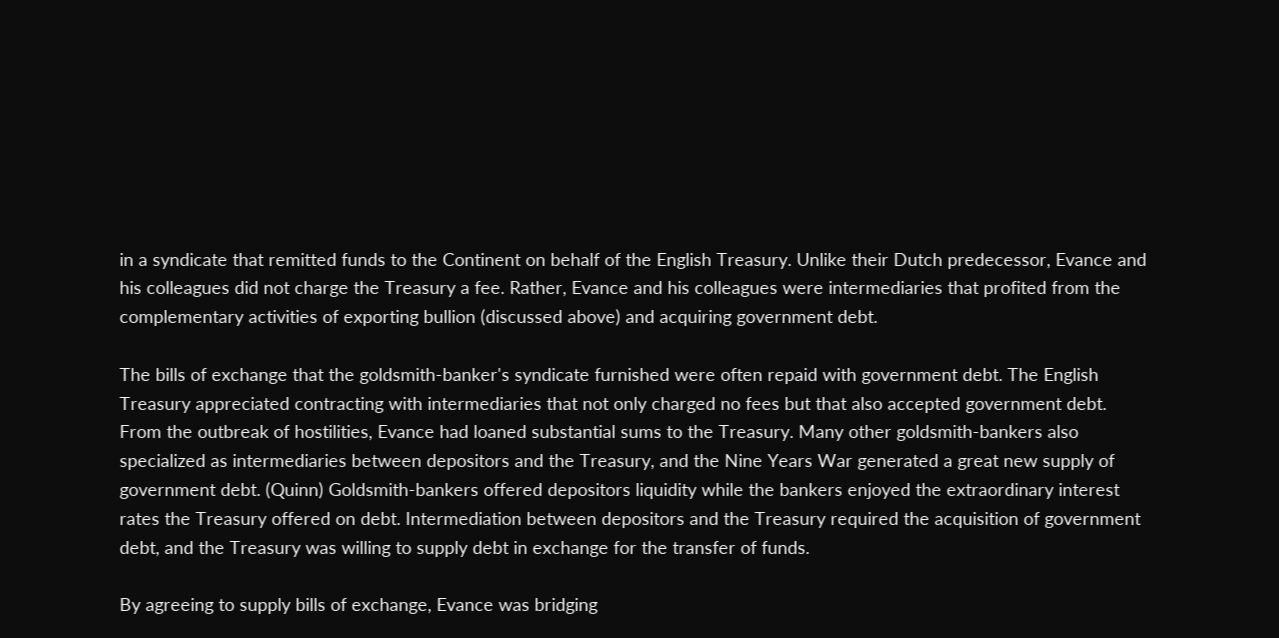in a syndicate that remitted funds to the Continent on behalf of the English Treasury. Unlike their Dutch predecessor, Evance and his colleagues did not charge the Treasury a fee. Rather, Evance and his colleagues were intermediaries that profited from the complementary activities of exporting bullion (discussed above) and acquiring government debt.

The bills of exchange that the goldsmith-banker's syndicate furnished were often repaid with government debt. The English Treasury appreciated contracting with intermediaries that not only charged no fees but that also accepted government debt. From the outbreak of hostilities, Evance had loaned substantial sums to the Treasury. Many other goldsmith-bankers also specialized as intermediaries between depositors and the Treasury, and the Nine Years War generated a great new supply of government debt. (Quinn) Goldsmith-bankers offered depositors liquidity while the bankers enjoyed the extraordinary interest rates the Treasury offered on debt. Intermediation between depositors and the Treasury required the acquisition of government debt, and the Treasury was willing to supply debt in exchange for the transfer of funds.

By agreeing to supply bills of exchange, Evance was bridging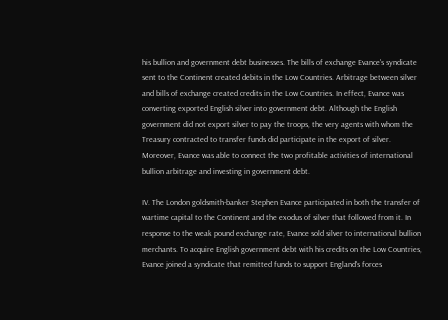his bullion and government debt businesses. The bills of exchange Evance's syndicate sent to the Continent created debits in the Low Countries. Arbitrage between silver and bills of exchange created credits in the Low Countries. In effect, Evance was converting exported English silver into government debt. Although the English government did not export silver to pay the troops, the very agents with whom the Treasury contracted to transfer funds did participate in the export of silver. Moreover, Evance was able to connect the two profitable activities of international bullion arbitrage and investing in government debt.

IV. The London goldsmith-banker Stephen Evance participated in both the transfer of wartime capital to the Continent and the exodus of silver that followed from it. In response to the weak pound exchange rate, Evance sold silver to international bullion merchants. To acquire English government debt with his credits on the Low Countries, Evance joined a syndicate that remitted funds to support England's forces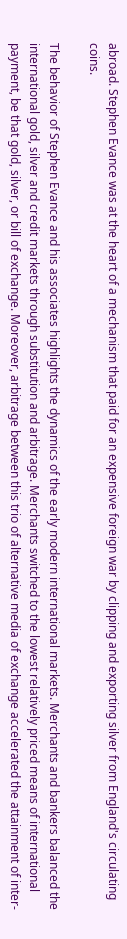abroad. Stephen Evance was at the heart of a mechanism that paid for an expensive foreign war by clipping and exporting silver from England's circulating coins.

The behavior of Stephen Evance and his associates highlights the dynamics of the early modern international markets. Merchants and bankers balanced the international gold, silver and credit markets through substitution and arbitrage. Merchants switched to the lowest relatively priced means of international payment, be that gold, silver, or bill of exchange. Moreover, arbitrage between this trio of alternative media of exchange accelerated the attainment of inter-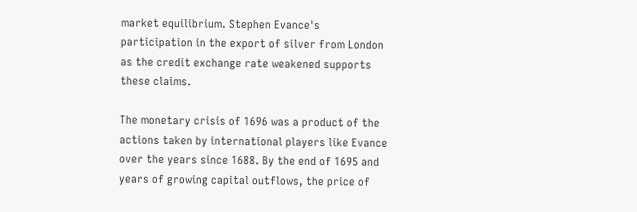market equilibrium. Stephen Evance's participation in the export of silver from London as the credit exchange rate weakened supports these claims.

The monetary crisis of 1696 was a product of the actions taken by international players like Evance over the years since 1688. By the end of 1695 and years of growing capital outflows, the price of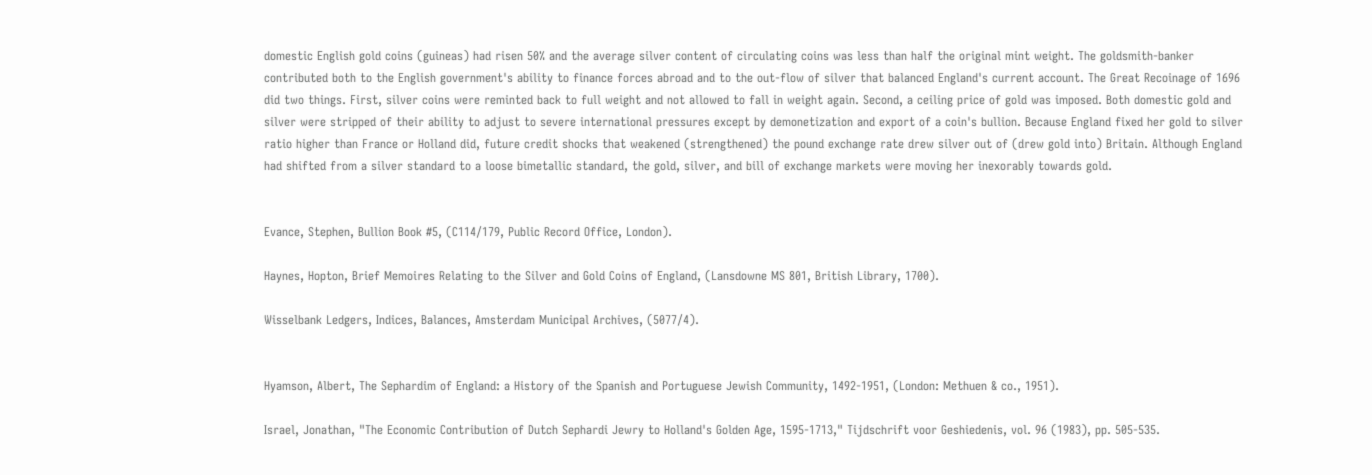domestic English gold coins (guineas) had risen 50% and the average silver content of circulating coins was less than half the original mint weight. The goldsmith-banker contributed both to the English government's ability to finance forces abroad and to the out-flow of silver that balanced England's current account. The Great Recoinage of 1696 did two things. First, silver coins were reminted back to full weight and not allowed to fall in weight again. Second, a ceiling price of gold was imposed. Both domestic gold and silver were stripped of their ability to adjust to severe international pressures except by demonetization and export of a coin's bullion. Because England fixed her gold to silver ratio higher than France or Holland did, future credit shocks that weakened (strengthened) the pound exchange rate drew silver out of (drew gold into) Britain. Although England had shifted from a silver standard to a loose bimetallic standard, the gold, silver, and bill of exchange markets were moving her inexorably towards gold.


Evance, Stephen, Bullion Book #5, (C114/179, Public Record Office, London).

Haynes, Hopton, Brief Memoires Relating to the Silver and Gold Coins of England, (Lansdowne MS 801, British Library, 1700).

Wisselbank Ledgers, Indices, Balances, Amsterdam Municipal Archives, (5077/4).


Hyamson, Albert, The Sephardim of England: a History of the Spanish and Portuguese Jewish Community, 1492-1951, (London: Methuen & co., 1951).

Israel, Jonathan, "The Economic Contribution of Dutch Sephardi Jewry to Holland's Golden Age, 1595-1713," Tijdschrift voor Geshiedenis, vol. 96 (1983), pp. 505-535.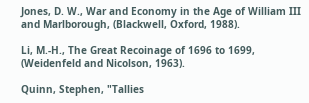Jones, D. W., War and Economy in the Age of William III and Marlborough, (Blackwell, Oxford, 1988).

Li, M.-H., The Great Recoinage of 1696 to 1699, (Weidenfeld and Nicolson, 1963).

Quinn, Stephen, "Tallies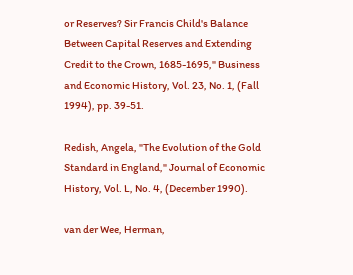or Reserves? Sir Francis Child's Balance Between Capital Reserves and Extending Credit to the Crown, 1685-1695," Business and Economic History, Vol. 23, No. 1, (Fall 1994), pp. 39-51.

Redish, Angela, "The Evolution of the Gold Standard in England," Journal of Economic History, Vol. L, No. 4, (December 1990).

van der Wee, Herman,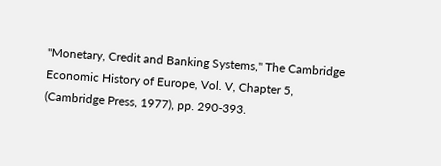"Monetary, Credit and Banking Systems," The Cambridge Economic History of Europe, Vol. V, Chapter 5, (Cambridge Press, 1977), pp. 290-393.